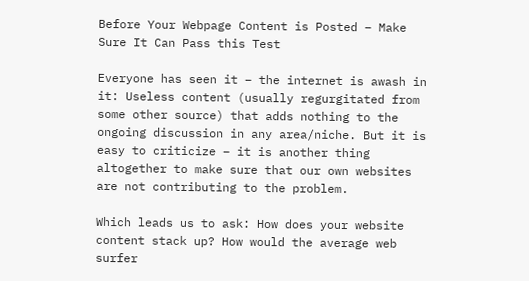Before Your Webpage Content is Posted – Make Sure It Can Pass this Test

Everyone has seen it – the internet is awash in it: Useless content (usually regurgitated from some other source) that adds nothing to the ongoing discussion in any area/niche. But it is easy to criticize – it is another thing altogether to make sure that our own websites are not contributing to the problem.

Which leads us to ask: How does your website content stack up? How would the average web surfer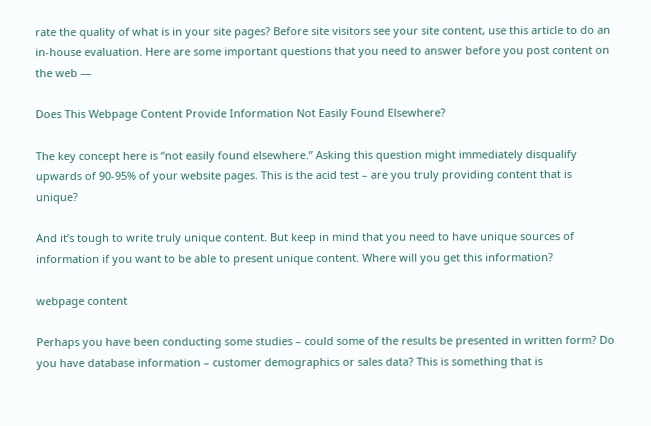rate the quality of what is in your site pages? Before site visitors see your site content, use this article to do an in-house evaluation. Here are some important questions that you need to answer before you post content on the web —

Does This Webpage Content Provide Information Not Easily Found Elsewhere?

The key concept here is “not easily found elsewhere.” Asking this question might immediately disqualify upwards of 90-95% of your website pages. This is the acid test – are you truly providing content that is unique?

And it’s tough to write truly unique content. But keep in mind that you need to have unique sources of information if you want to be able to present unique content. Where will you get this information?

webpage content

Perhaps you have been conducting some studies – could some of the results be presented in written form? Do you have database information – customer demographics or sales data? This is something that is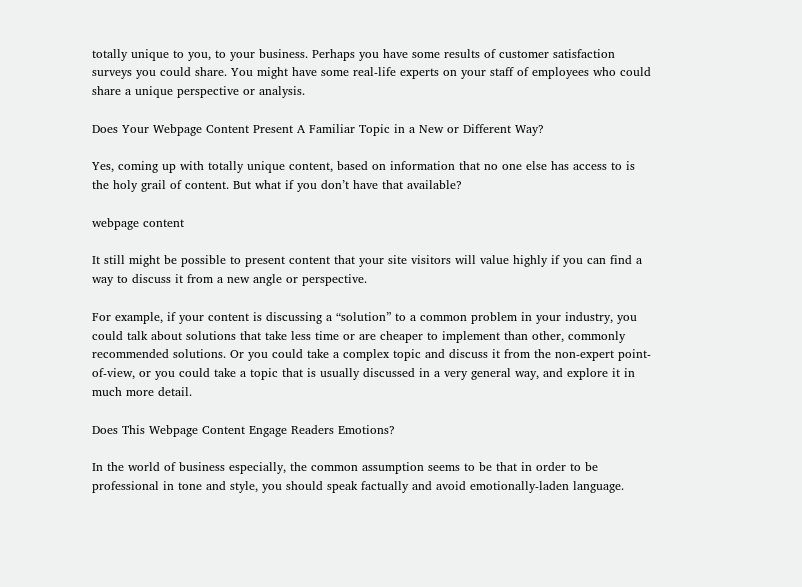totally unique to you, to your business. Perhaps you have some results of customer satisfaction surveys you could share. You might have some real-life experts on your staff of employees who could share a unique perspective or analysis.

Does Your Webpage Content Present A Familiar Topic in a New or Different Way?

Yes, coming up with totally unique content, based on information that no one else has access to is the holy grail of content. But what if you don’t have that available?

webpage content

It still might be possible to present content that your site visitors will value highly if you can find a way to discuss it from a new angle or perspective.

For example, if your content is discussing a “solution” to a common problem in your industry, you could talk about solutions that take less time or are cheaper to implement than other, commonly recommended solutions. Or you could take a complex topic and discuss it from the non-expert point-of-view, or you could take a topic that is usually discussed in a very general way, and explore it in much more detail.

Does This Webpage Content Engage Readers Emotions?

In the world of business especially, the common assumption seems to be that in order to be professional in tone and style, you should speak factually and avoid emotionally-laden language.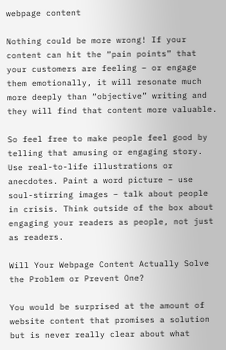webpage content

Nothing could be more wrong! If your content can hit the “pain points” that your customers are feeling – or engage them emotionally, it will resonate much more deeply than “objective” writing and they will find that content more valuable.

So feel free to make people feel good by telling that amusing or engaging story. Use real-to-life illustrations or anecdotes. Paint a word picture – use soul-stirring images – talk about people in crisis. Think outside of the box about engaging your readers as people, not just as readers.

Will Your Webpage Content Actually Solve the Problem or Prevent One?

You would be surprised at the amount of website content that promises a solution but is never really clear about what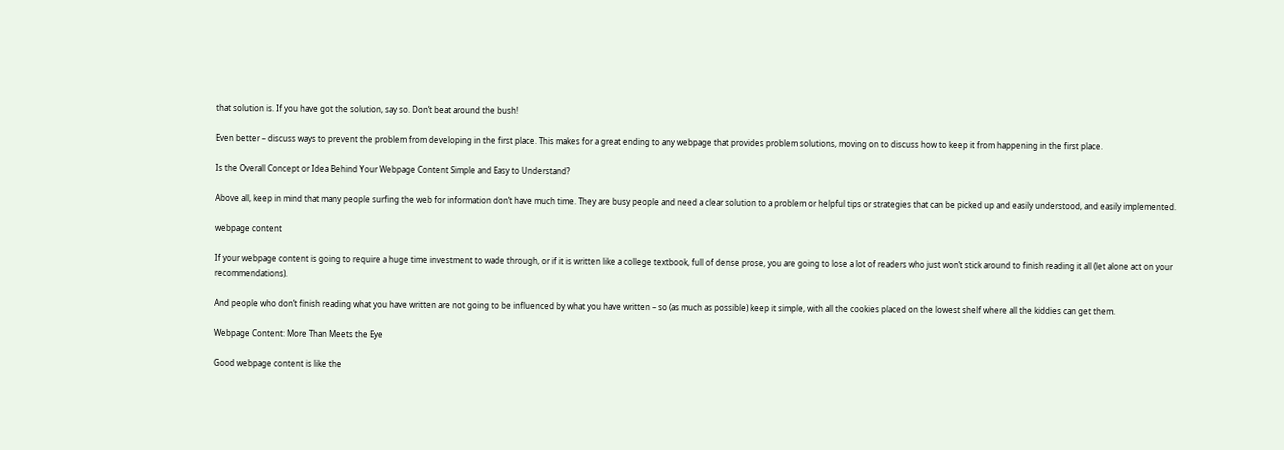that solution is. If you have got the solution, say so. Don’t beat around the bush!

Even better – discuss ways to prevent the problem from developing in the first place. This makes for a great ending to any webpage that provides problem solutions, moving on to discuss how to keep it from happening in the first place.

Is the Overall Concept or Idea Behind Your Webpage Content Simple and Easy to Understand?

Above all, keep in mind that many people surfing the web for information don’t have much time. They are busy people and need a clear solution to a problem or helpful tips or strategies that can be picked up and easily understood, and easily implemented.

webpage content

If your webpage content is going to require a huge time investment to wade through, or if it is written like a college textbook, full of dense prose, you are going to lose a lot of readers who just won’t stick around to finish reading it all (let alone act on your recommendations).

And people who don’t finish reading what you have written are not going to be influenced by what you have written – so (as much as possible) keep it simple, with all the cookies placed on the lowest shelf where all the kiddies can get them.

Webpage Content: More Than Meets the Eye

Good webpage content is like the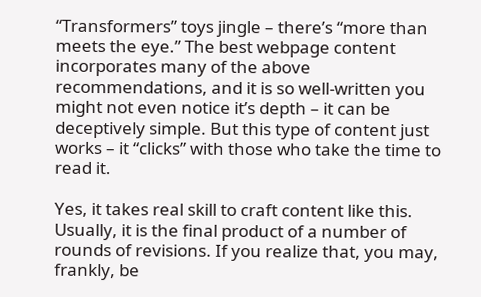“Transformers” toys jingle – there’s “more than meets the eye.” The best webpage content incorporates many of the above recommendations, and it is so well-written you might not even notice it’s depth – it can be deceptively simple. But this type of content just works – it “clicks” with those who take the time to read it.

Yes, it takes real skill to craft content like this. Usually, it is the final product of a number of rounds of revisions. If you realize that, you may, frankly, be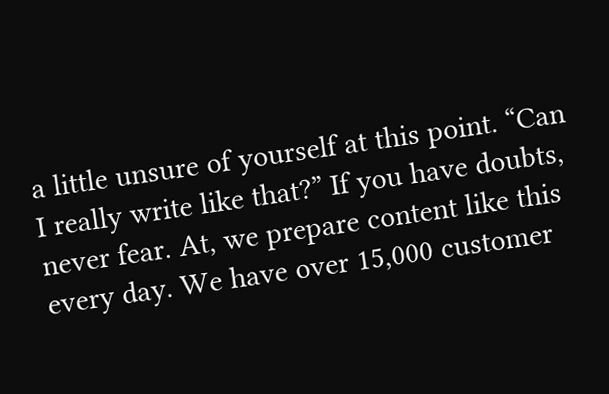a little unsure of yourself at this point. “Can I really write like that?” If you have doubts, never fear. At, we prepare content like this every day. We have over 15,000 customer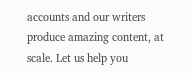accounts and our writers produce amazing content, at scale. Let us help you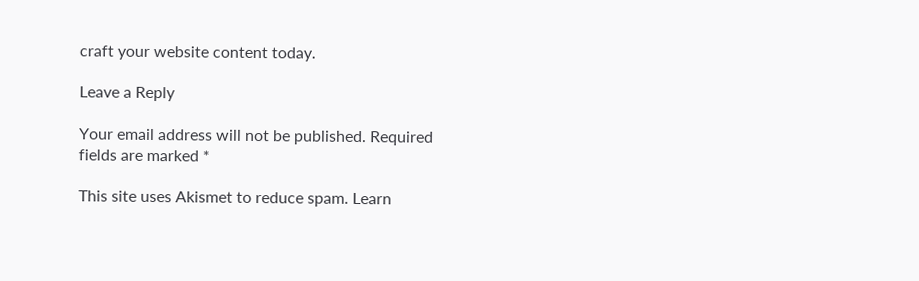craft your website content today.

Leave a Reply

Your email address will not be published. Required fields are marked *

This site uses Akismet to reduce spam. Learn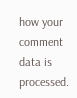how your comment data is processed.